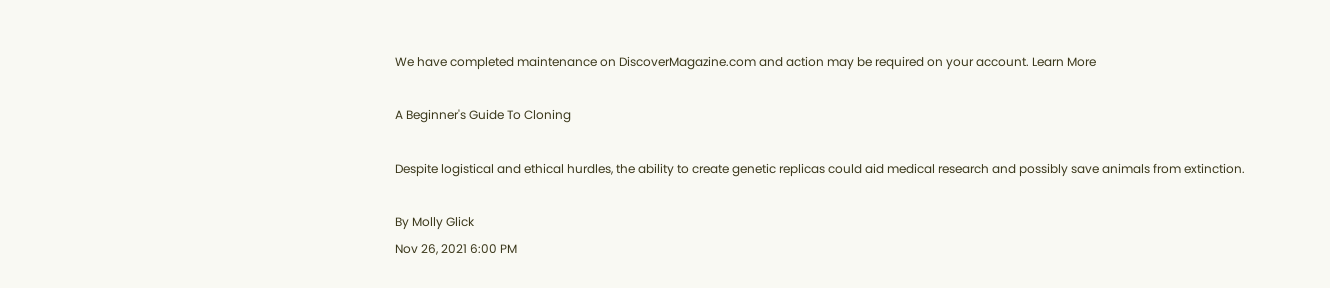We have completed maintenance on DiscoverMagazine.com and action may be required on your account. Learn More

A Beginner's Guide To Cloning

Despite logistical and ethical hurdles, the ability to create genetic replicas could aid medical research and possibly save animals from extinction.

By Molly Glick
Nov 26, 2021 6:00 PM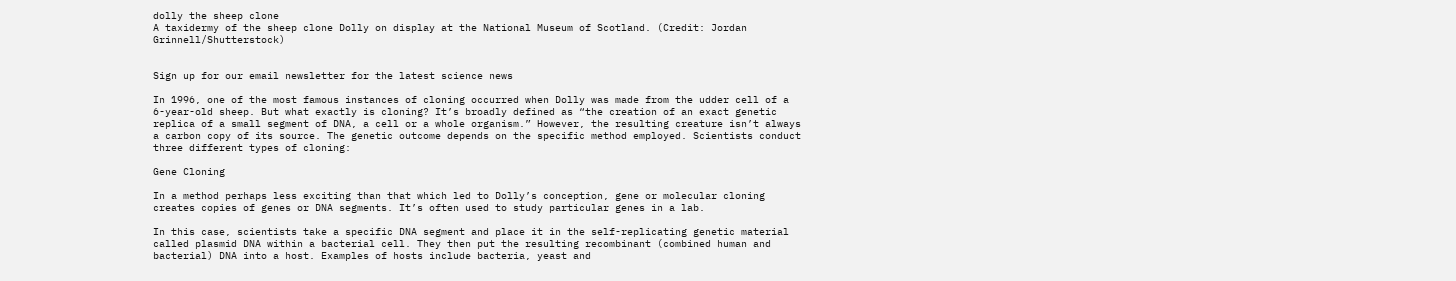dolly the sheep clone
A taxidermy of the sheep clone Dolly on display at the National Museum of Scotland. (Credit: Jordan Grinnell/Shutterstock)


Sign up for our email newsletter for the latest science news

In 1996, one of the most famous instances of cloning occurred when Dolly was made from the udder cell of a 6-year-old sheep. But what exactly is cloning? It’s broadly defined as “the creation of an exact genetic replica of a small segment of DNA, a cell or a whole organism.” However, the resulting creature isn’t always a carbon copy of its source. The genetic outcome depends on the specific method employed. Scientists conduct three different types of cloning:

Gene Cloning

In a method perhaps less exciting than that which led to Dolly’s conception, gene or molecular cloning creates copies of genes or DNA segments. It’s often used to study particular genes in a lab.

In this case, scientists take a specific DNA segment and place it in the self-replicating genetic material called plasmid DNA within a bacterial cell. They then put the resulting recombinant (combined human and bacterial) DNA into a host. Examples of hosts include bacteria, yeast and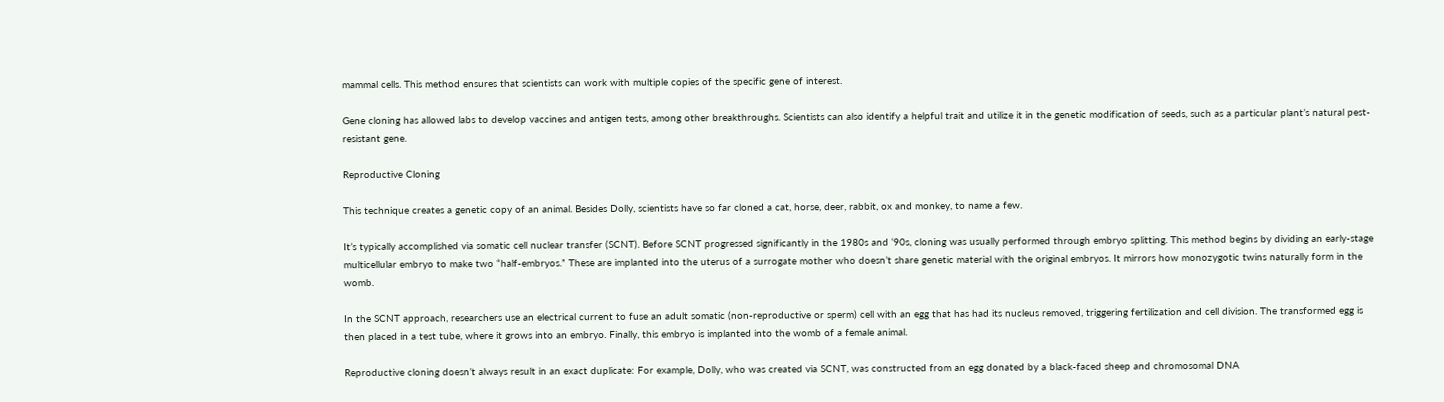mammal cells. This method ensures that scientists can work with multiple copies of the specific gene of interest.

Gene cloning has allowed labs to develop vaccines and antigen tests, among other breakthroughs. Scientists can also identify a helpful trait and utilize it in the genetic modification of seeds, such as a particular plant’s natural pest-resistant gene.

Reproductive Cloning

This technique creates a genetic copy of an animal. Besides Dolly, scientists have so far cloned a cat, horse, deer, rabbit, ox and monkey, to name a few.

It’s typically accomplished via somatic cell nuclear transfer (SCNT). Before SCNT progressed significantly in the 1980s and ‘90s, cloning was usually performed through embryo splitting. This method begins by dividing an early-stage multicellular embryo to make two “half-embryos.” These are implanted into the uterus of a surrogate mother who doesn’t share genetic material with the original embryos. It mirrors how monozygotic twins naturally form in the womb.

In the SCNT approach, researchers use an electrical current to fuse an adult somatic (non-reproductive or sperm) cell with an egg that has had its nucleus removed, triggering fertilization and cell division. The transformed egg is then placed in a test tube, where it grows into an embryo. Finally, this embryo is implanted into the womb of a female animal.

Reproductive cloning doesn’t always result in an exact duplicate: For example, Dolly, who was created via SCNT, was constructed from an egg donated by a black-faced sheep and chromosomal DNA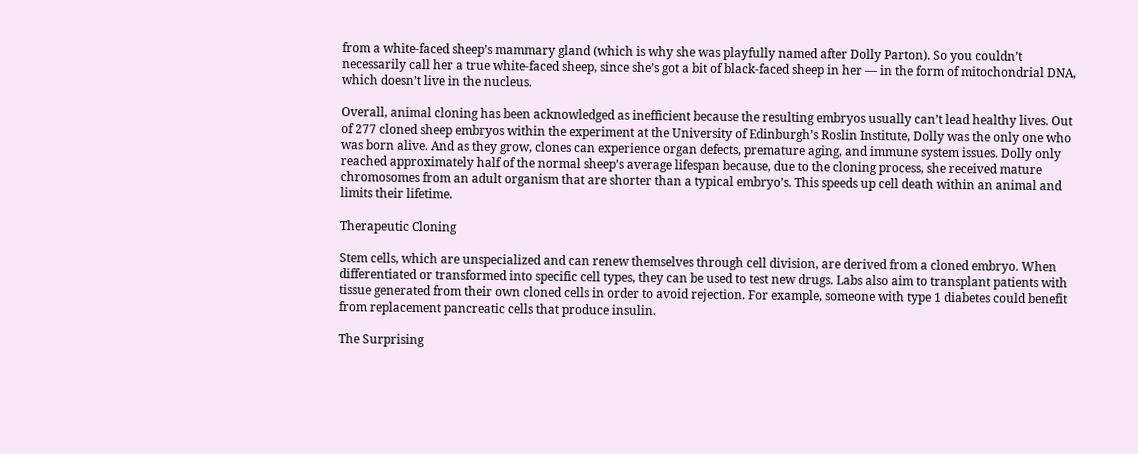from a white-faced sheep’s mammary gland (which is why she was playfully named after Dolly Parton). So you couldn’t necessarily call her a true white-faced sheep, since she’s got a bit of black-faced sheep in her — in the form of mitochondrial DNA, which doesn’t live in the nucleus.

Overall, animal cloning has been acknowledged as inefficient because the resulting embryos usually can’t lead healthy lives. Out of 277 cloned sheep embryos within the experiment at the University of Edinburgh’s Roslin Institute, Dolly was the only one who was born alive. And as they grow, clones can experience organ defects, premature aging, and immune system issues. Dolly only reached approximately half of the normal sheep’s average lifespan because, due to the cloning process, she received mature chromosomes from an adult organism that are shorter than a typical embryo’s. This speeds up cell death within an animal and limits their lifetime.

Therapeutic Cloning

Stem cells, which are unspecialized and can renew themselves through cell division, are derived from a cloned embryo. When differentiated or transformed into specific cell types, they can be used to test new drugs. Labs also aim to transplant patients with tissue generated from their own cloned cells in order to avoid rejection. For example, someone with type 1 diabetes could benefit from replacement pancreatic cells that produce insulin.

The Surprising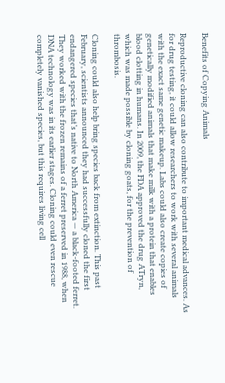Benefits of Copying Animals

Reproductive cloning can also contribute to important medical advances. As for drug testing, it could allow researchers to work with several animals with the exact same genetic makeup. Labs could also create copies of genetically modified animals that make milk with a protein that enables blood clotting in humans. In 2009, the FDA approved the drug ATryn, which was made possible by cloning goats, for the prevention of thrombosis.

Cloning could also help bring species back from extinction. This past February, scientists announced they had successfully cloned the first endangered species that’s native to North America — a black-footed ferret. They worked with the frozen remains of a ferret preserved in 1988, when DNA technology was in its earlier stages. Cloning could even rescue completely vanished species, but this requires living cell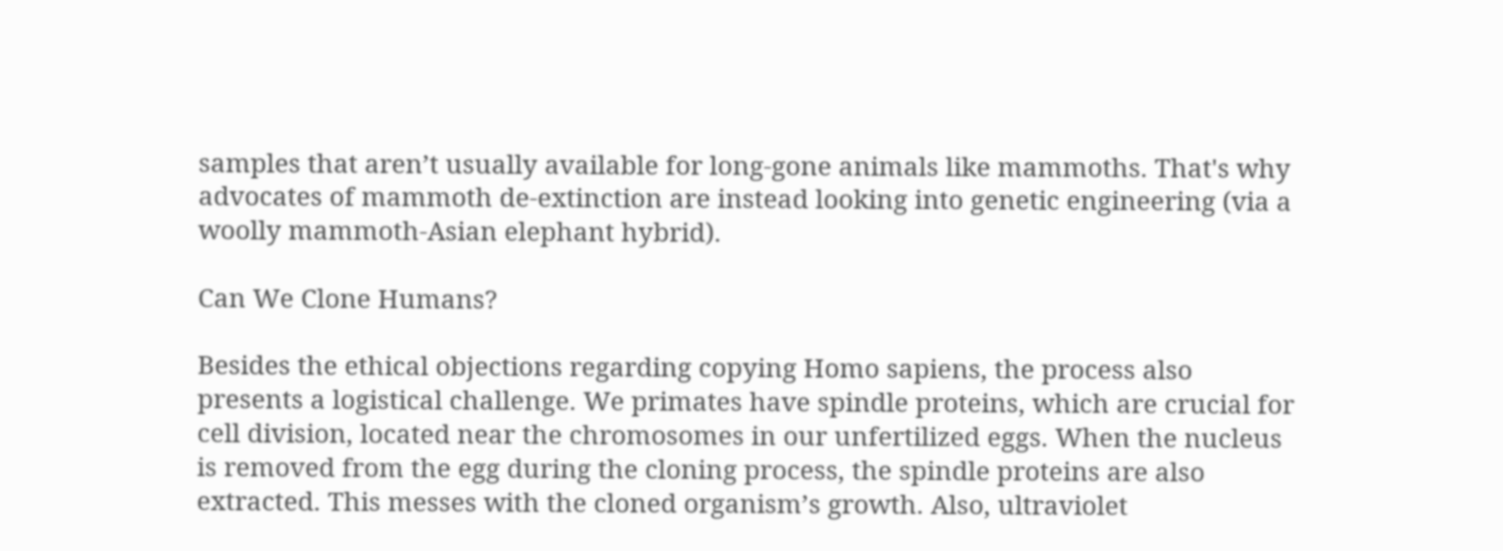samples that aren’t usually available for long-gone animals like mammoths. That's why advocates of mammoth de-extinction are instead looking into genetic engineering (via a woolly mammoth-Asian elephant hybrid).

Can We Clone Humans?

Besides the ethical objections regarding copying Homo sapiens, the process also presents a logistical challenge. We primates have spindle proteins, which are crucial for cell division, located near the chromosomes in our unfertilized eggs. When the nucleus is removed from the egg during the cloning process, the spindle proteins are also extracted. This messes with the cloned organism’s growth. Also, ultraviolet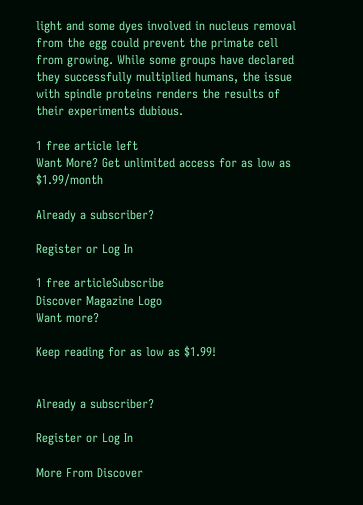light and some dyes involved in nucleus removal from the egg could prevent the primate cell from growing. While some groups have declared they successfully multiplied humans, the issue with spindle proteins renders the results of their experiments dubious.

1 free article left
Want More? Get unlimited access for as low as $1.99/month

Already a subscriber?

Register or Log In

1 free articleSubscribe
Discover Magazine Logo
Want more?

Keep reading for as low as $1.99!


Already a subscriber?

Register or Log In

More From Discover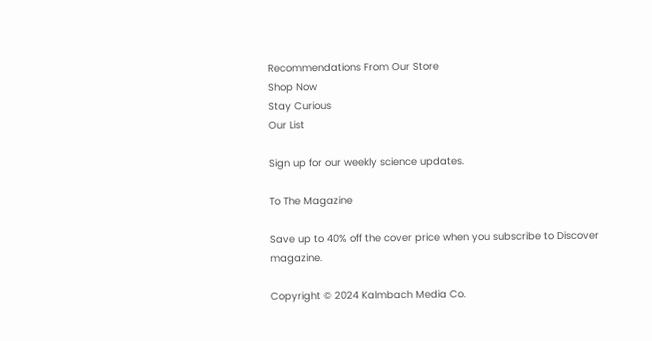Recommendations From Our Store
Shop Now
Stay Curious
Our List

Sign up for our weekly science updates.

To The Magazine

Save up to 40% off the cover price when you subscribe to Discover magazine.

Copyright © 2024 Kalmbach Media Co.